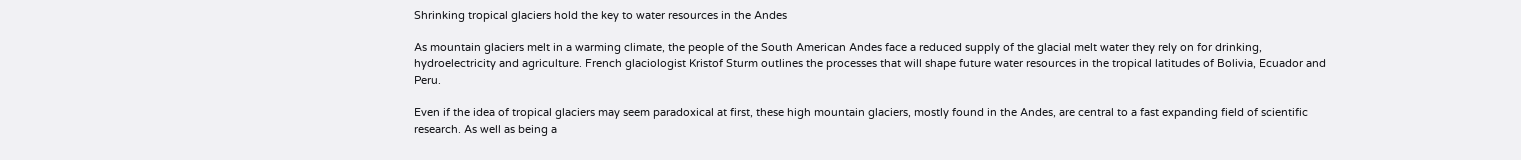Shrinking tropical glaciers hold the key to water resources in the Andes

As mountain glaciers melt in a warming climate, the people of the South American Andes face a reduced supply of the glacial melt water they rely on for drinking, hydroelectricity and agriculture. French glaciologist Kristof Sturm outlines the processes that will shape future water resources in the tropical latitudes of Bolivia, Ecuador and Peru.

Even if the idea of tropical glaciers may seem paradoxical at first, these high mountain glaciers, mostly found in the Andes, are central to a fast expanding field of scientific research. As well as being a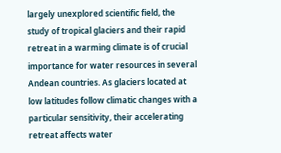largely unexplored scientific field, the study of tropical glaciers and their rapid retreat in a warming climate is of crucial importance for water resources in several Andean countries. As glaciers located at low latitudes follow climatic changes with a particular sensitivity, their accelerating retreat affects water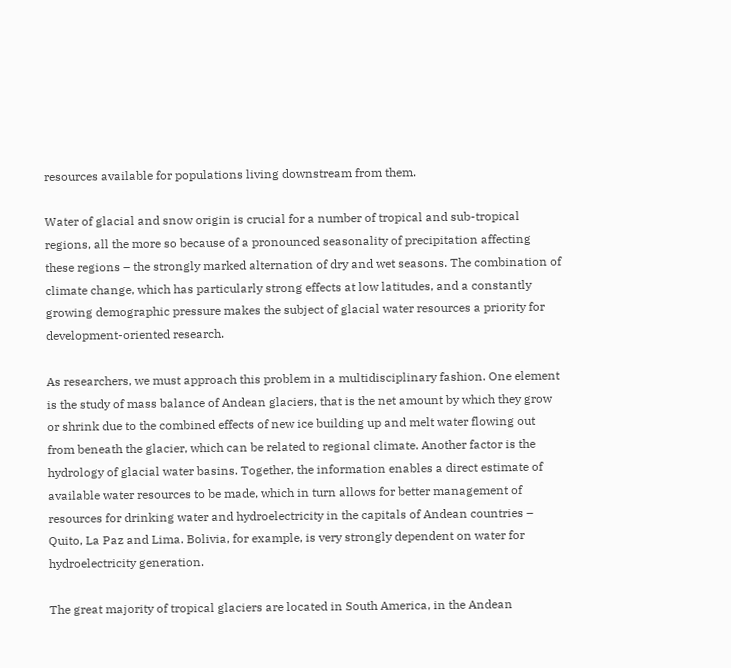resources available for populations living downstream from them.

Water of glacial and snow origin is crucial for a number of tropical and sub-tropical regions, all the more so because of a pronounced seasonality of precipitation affecting these regions – the strongly marked alternation of dry and wet seasons. The combination of climate change, which has particularly strong effects at low latitudes, and a constantly growing demographic pressure makes the subject of glacial water resources a priority for development-oriented research.

As researchers, we must approach this problem in a multidisciplinary fashion. One element is the study of mass balance of Andean glaciers, that is the net amount by which they grow or shrink due to the combined effects of new ice building up and melt water flowing out from beneath the glacier, which can be related to regional climate. Another factor is the hydrology of glacial water basins. Together, the information enables a direct estimate of available water resources to be made, which in turn allows for better management of resources for drinking water and hydroelectricity in the capitals of Andean countries – Quito, La Paz and Lima. Bolivia, for example, is very strongly dependent on water for hydroelectricity generation.

The great majority of tropical glaciers are located in South America, in the Andean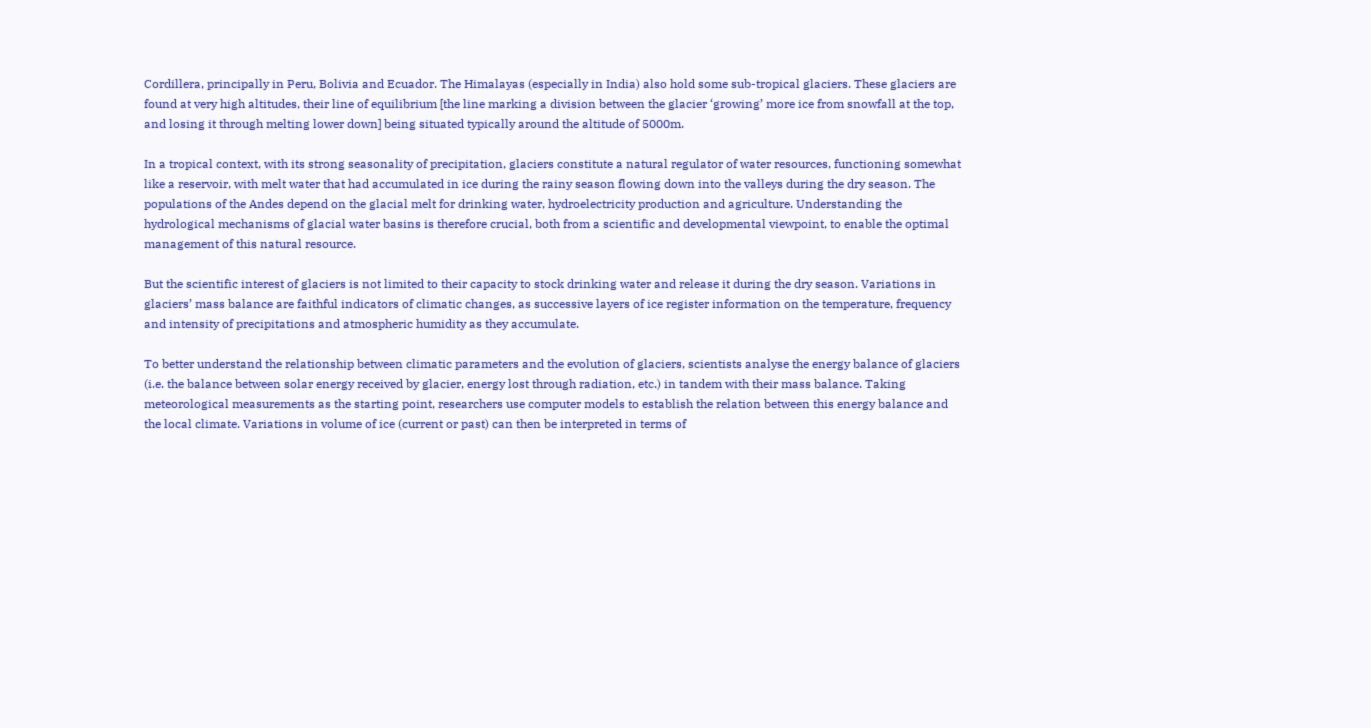Cordillera, principally in Peru, Bolivia and Ecuador. The Himalayas (especially in India) also hold some sub-tropical glaciers. These glaciers are found at very high altitudes, their line of equilibrium [the line marking a division between the glacier ‘growing’ more ice from snowfall at the top, and losing it through melting lower down] being situated typically around the altitude of 5000m.

In a tropical context, with its strong seasonality of precipitation, glaciers constitute a natural regulator of water resources, functioning somewhat like a reservoir, with melt water that had accumulated in ice during the rainy season flowing down into the valleys during the dry season. The populations of the Andes depend on the glacial melt for drinking water, hydroelectricity production and agriculture. Understanding the hydrological mechanisms of glacial water basins is therefore crucial, both from a scientific and developmental viewpoint, to enable the optimal management of this natural resource.

But the scientific interest of glaciers is not limited to their capacity to stock drinking water and release it during the dry season. Variations in glaciers’ mass balance are faithful indicators of climatic changes, as successive layers of ice register information on the temperature, frequency and intensity of precipitations and atmospheric humidity as they accumulate.

To better understand the relationship between climatic parameters and the evolution of glaciers, scientists analyse the energy balance of glaciers (i.e. the balance between solar energy received by glacier, energy lost through radiation, etc.) in tandem with their mass balance. Taking meteorological measurements as the starting point, researchers use computer models to establish the relation between this energy balance and the local climate. Variations in volume of ice (current or past) can then be interpreted in terms of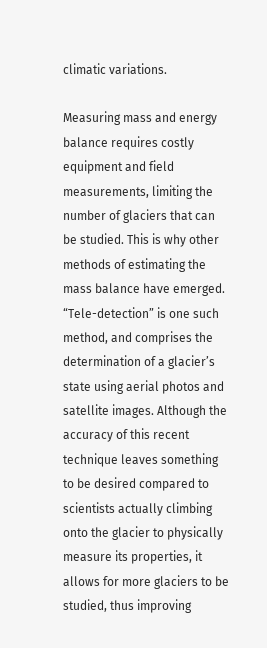climatic variations.

Measuring mass and energy balance requires costly equipment and field measurements, limiting the number of glaciers that can be studied. This is why other methods of estimating the mass balance have emerged. “Tele-detection” is one such method, and comprises the determination of a glacier’s state using aerial photos and satellite images. Although the accuracy of this recent technique leaves something to be desired compared to scientists actually climbing onto the glacier to physically measure its properties, it allows for more glaciers to be studied, thus improving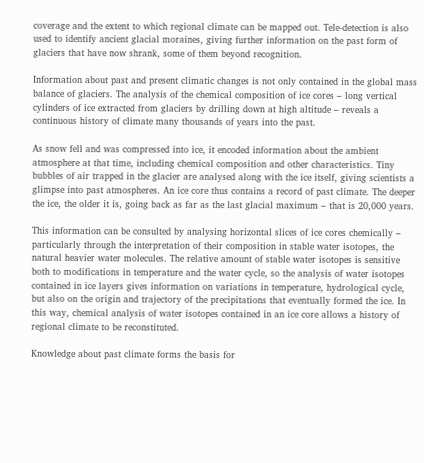coverage and the extent to which regional climate can be mapped out. Tele-detection is also used to identify ancient glacial moraines, giving further information on the past form of glaciers that have now shrank, some of them beyond recognition.

Information about past and present climatic changes is not only contained in the global mass balance of glaciers. The analysis of the chemical composition of ice cores – long vertical cylinders of ice extracted from glaciers by drilling down at high altitude – reveals a continuous history of climate many thousands of years into the past.

As snow fell and was compressed into ice, it encoded information about the ambient atmosphere at that time, including chemical composition and other characteristics. Tiny bubbles of air trapped in the glacier are analysed along with the ice itself, giving scientists a glimpse into past atmospheres. An ice core thus contains a record of past climate. The deeper the ice, the older it is, going back as far as the last glacial maximum – that is 20,000 years.

This information can be consulted by analysing horizontal slices of ice cores chemically – particularly through the interpretation of their composition in stable water isotopes, the natural heavier water molecules. The relative amount of stable water isotopes is sensitive both to modifications in temperature and the water cycle, so the analysis of water isotopes contained in ice layers gives information on variations in temperature, hydrological cycle, but also on the origin and trajectory of the precipitations that eventually formed the ice. In this way, chemical analysis of water isotopes contained in an ice core allows a history of regional climate to be reconstituted.

Knowledge about past climate forms the basis for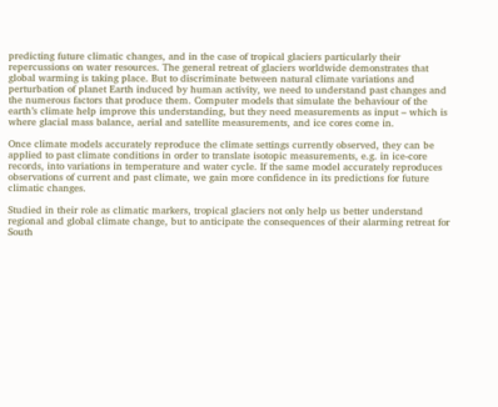predicting future climatic changes, and in the case of tropical glaciers particularly their repercussions on water resources. The general retreat of glaciers worldwide demonstrates that global warming is taking place. But to discriminate between natural climate variations and perturbation of planet Earth induced by human activity, we need to understand past changes and the numerous factors that produce them. Computer models that simulate the behaviour of the earth’s climate help improve this understanding, but they need measurements as input – which is where glacial mass balance, aerial and satellite measurements, and ice cores come in.

Once climate models accurately reproduce the climate settings currently observed, they can be applied to past climate conditions in order to translate isotopic measurements, e.g. in ice-core records, into variations in temperature and water cycle. If the same model accurately reproduces observations of current and past climate, we gain more confidence in its predictions for future climatic changes.

Studied in their role as climatic markers, tropical glaciers not only help us better understand regional and global climate change, but to anticipate the consequences of their alarming retreat for South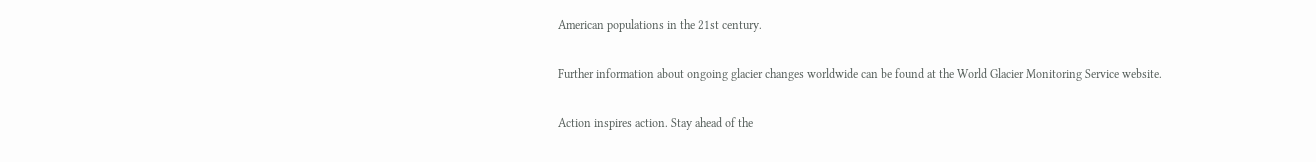American populations in the 21st century.

Further information about ongoing glacier changes worldwide can be found at the World Glacier Monitoring Service website.

Action inspires action. Stay ahead of the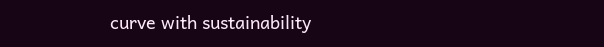curve with sustainability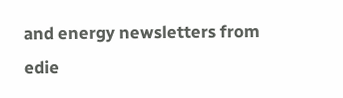and energy newsletters from edie